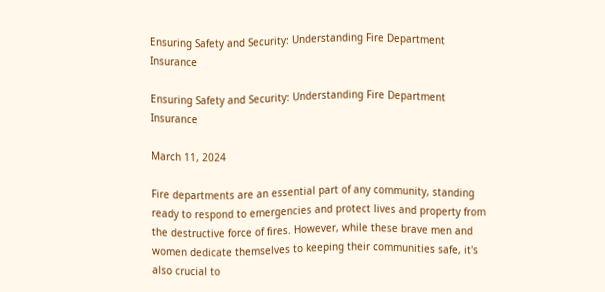Ensuring Safety and Security: Understanding Fire Department Insurance

Ensuring Safety and Security: Understanding Fire Department Insurance

March 11, 2024

Fire departments are an essential part of any community, standing ready to respond to emergencies and protect lives and property from the destructive force of fires. However, while these brave men and women dedicate themselves to keeping their communities safe, it's also crucial to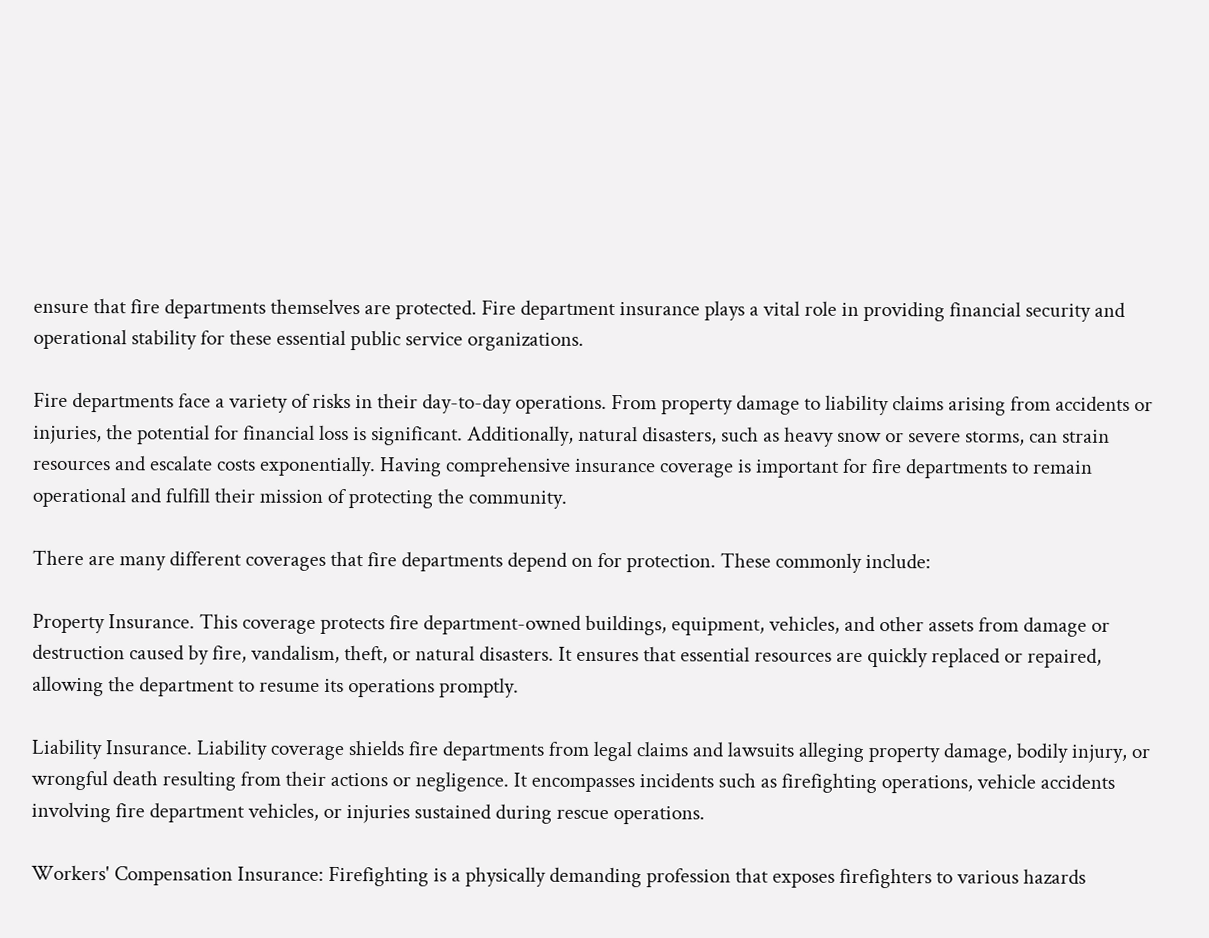ensure that fire departments themselves are protected. Fire department insurance plays a vital role in providing financial security and operational stability for these essential public service organizations.

Fire departments face a variety of risks in their day-to-day operations. From property damage to liability claims arising from accidents or injuries, the potential for financial loss is significant. Additionally, natural disasters, such as heavy snow or severe storms, can strain resources and escalate costs exponentially. Having comprehensive insurance coverage is important for fire departments to remain operational and fulfill their mission of protecting the community.

There are many different coverages that fire departments depend on for protection. These commonly include:

Property Insurance. This coverage protects fire department-owned buildings, equipment, vehicles, and other assets from damage or destruction caused by fire, vandalism, theft, or natural disasters. It ensures that essential resources are quickly replaced or repaired, allowing the department to resume its operations promptly.

Liability Insurance. Liability coverage shields fire departments from legal claims and lawsuits alleging property damage, bodily injury, or wrongful death resulting from their actions or negligence. It encompasses incidents such as firefighting operations, vehicle accidents involving fire department vehicles, or injuries sustained during rescue operations.

Workers' Compensation Insurance: Firefighting is a physically demanding profession that exposes firefighters to various hazards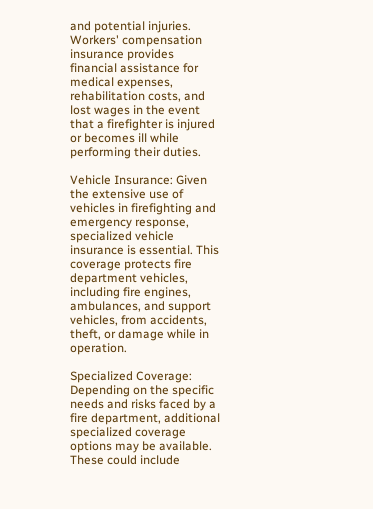and potential injuries. Workers' compensation insurance provides financial assistance for medical expenses, rehabilitation costs, and lost wages in the event that a firefighter is injured or becomes ill while performing their duties.

Vehicle Insurance: Given the extensive use of vehicles in firefighting and emergency response, specialized vehicle insurance is essential. This coverage protects fire department vehicles, including fire engines, ambulances, and support vehicles, from accidents, theft, or damage while in operation.

Specialized Coverage: Depending on the specific needs and risks faced by a fire department, additional specialized coverage options may be available. These could include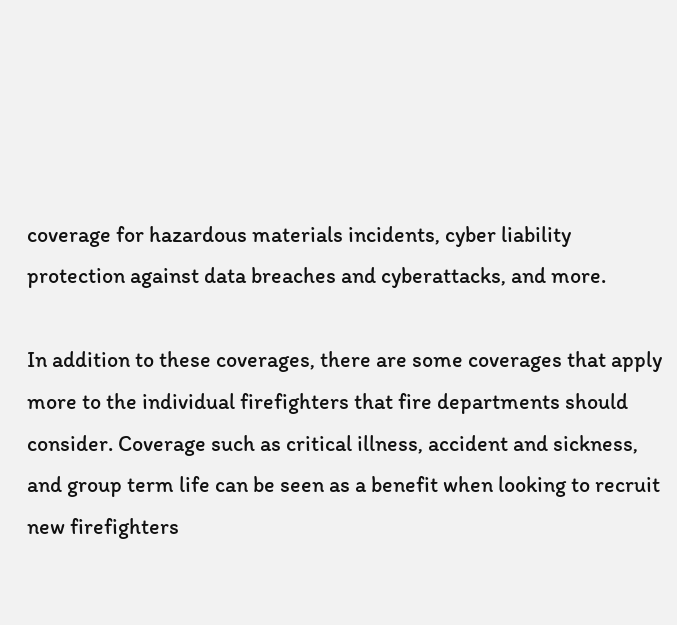coverage for hazardous materials incidents, cyber liability protection against data breaches and cyberattacks, and more.

In addition to these coverages, there are some coverages that apply more to the individual firefighters that fire departments should consider. Coverage such as critical illness, accident and sickness, and group term life can be seen as a benefit when looking to recruit new firefighters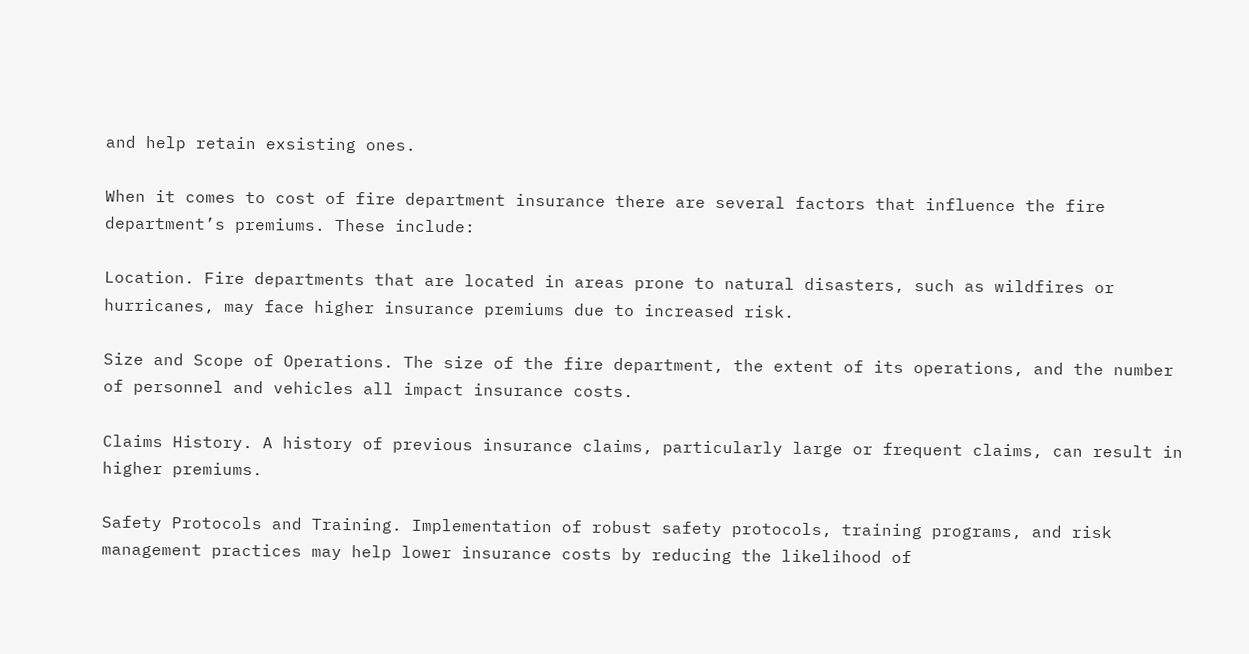and help retain exsisting ones.

When it comes to cost of fire department insurance there are several factors that influence the fire department’s premiums. These include:

Location. Fire departments that are located in areas prone to natural disasters, such as wildfires or hurricanes, may face higher insurance premiums due to increased risk.

Size and Scope of Operations. The size of the fire department, the extent of its operations, and the number of personnel and vehicles all impact insurance costs.

Claims History. A history of previous insurance claims, particularly large or frequent claims, can result in higher premiums.

Safety Protocols and Training. Implementation of robust safety protocols, training programs, and risk management practices may help lower insurance costs by reducing the likelihood of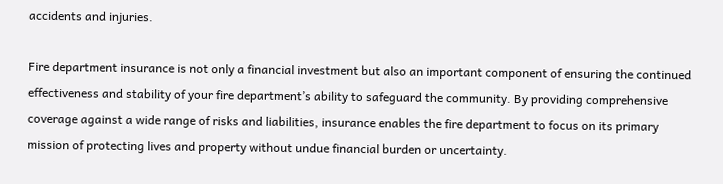accidents and injuries.

Fire department insurance is not only a financial investment but also an important component of ensuring the continued effectiveness and stability of your fire department’s ability to safeguard the community. By providing comprehensive coverage against a wide range of risks and liabilities, insurance enables the fire department to focus on its primary mission of protecting lives and property without undue financial burden or uncertainty.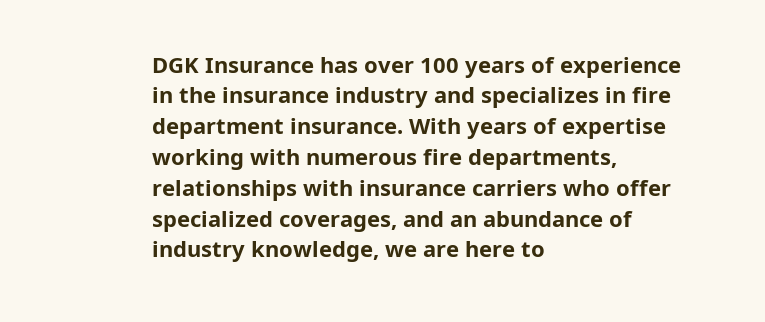DGK Insurance has over 100 years of experience in the insurance industry and specializes in fire department insurance. With years of expertise working with numerous fire departments, relationships with insurance carriers who offer specialized coverages, and an abundance of industry knowledge, we are here to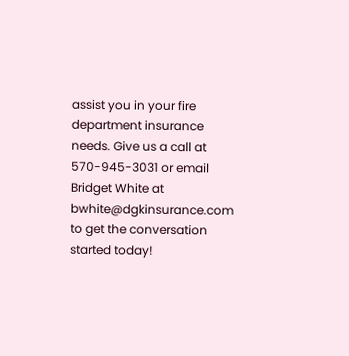assist you in your fire department insurance needs. Give us a call at 570-945-3031 or email Bridget White at bwhite@dgkinsurance.com to get the conversation started today!